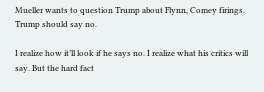Mueller wants to question Trump about Flynn, Comey firings. Trump should say no.

I realize how it’ll look if he says no. I realize what his critics will say. But the hard fact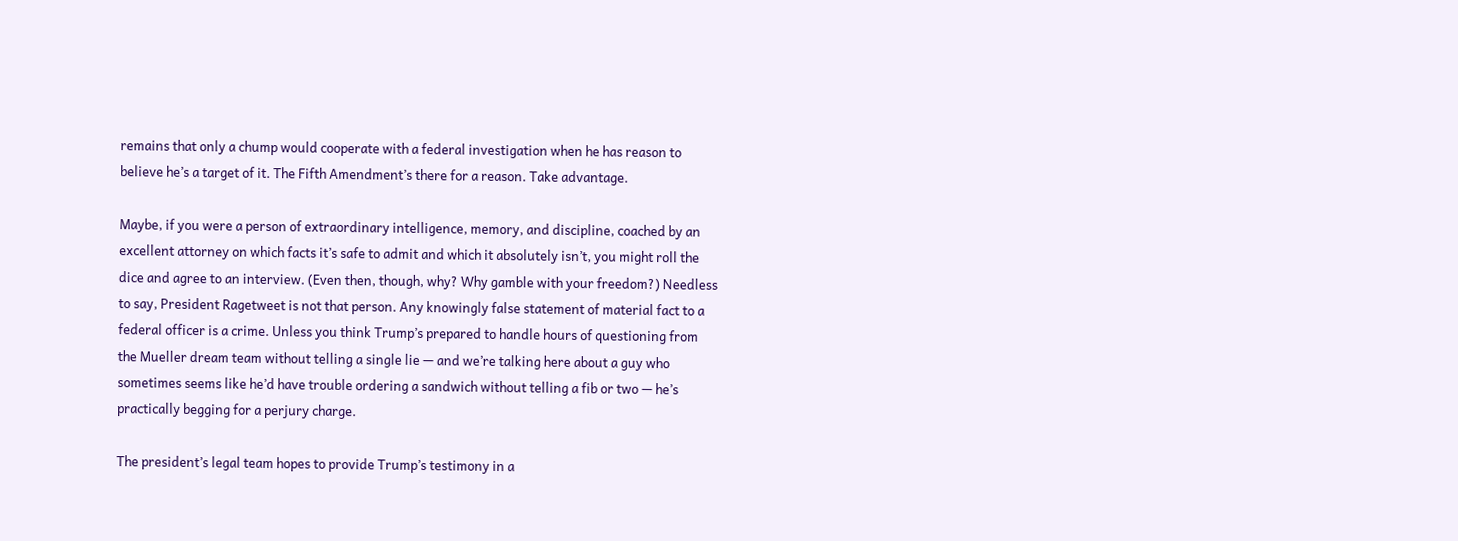remains that only a chump would cooperate with a federal investigation when he has reason to believe he’s a target of it. The Fifth Amendment’s there for a reason. Take advantage.

Maybe, if you were a person of extraordinary intelligence, memory, and discipline, coached by an excellent attorney on which facts it’s safe to admit and which it absolutely isn’t, you might roll the dice and agree to an interview. (Even then, though, why? Why gamble with your freedom?) Needless to say, President Ragetweet is not that person. Any knowingly false statement of material fact to a federal officer is a crime. Unless you think Trump’s prepared to handle hours of questioning from the Mueller dream team without telling a single lie — and we’re talking here about a guy who sometimes seems like he’d have trouble ordering a sandwich without telling a fib or two — he’s practically begging for a perjury charge.

The president’s legal team hopes to provide Trump’s testimony in a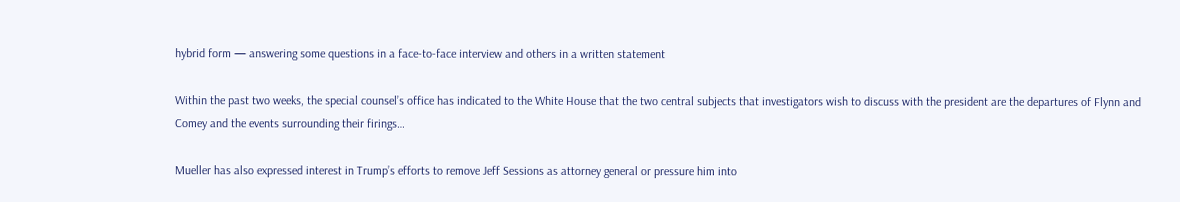hybrid form — answering some questions in a face-to-face interview and others in a written statement

Within the past two weeks, the special counsel’s office has indicated to the White House that the two central subjects that investigators wish to discuss with the president are the departures of Flynn and Comey and the events surrounding their firings…

Mueller has also expressed interest in Trump’s efforts to remove Jeff Sessions as attorney general or pressure him into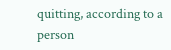quitting, according to a person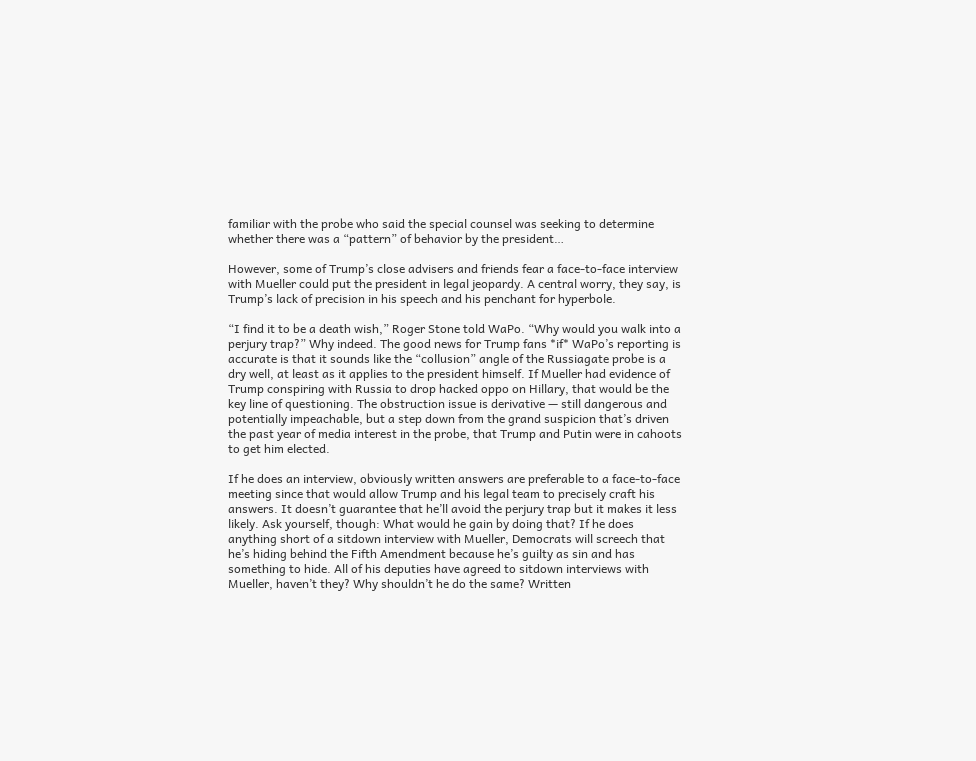familiar with the probe who said the special counsel was seeking to determine whether there was a “pattern” of behavior by the president…

However, some of Trump’s close advisers and friends fear a face-to-face interview with Mueller could put the president in legal jeopardy. A central worry, they say, is Trump’s lack of precision in his speech and his penchant for hyperbole.

“I find it to be a death wish,” Roger Stone told WaPo. “Why would you walk into a perjury trap?” Why indeed. The good news for Trump fans *if* WaPo’s reporting is accurate is that it sounds like the “collusion” angle of the Russiagate probe is a dry well, at least as it applies to the president himself. If Mueller had evidence of Trump conspiring with Russia to drop hacked oppo on Hillary, that would be the key line of questioning. The obstruction issue is derivative — still dangerous and potentially impeachable, but a step down from the grand suspicion that’s driven the past year of media interest in the probe, that Trump and Putin were in cahoots to get him elected.

If he does an interview, obviously written answers are preferable to a face-to-face meeting since that would allow Trump and his legal team to precisely craft his answers. It doesn’t guarantee that he’ll avoid the perjury trap but it makes it less likely. Ask yourself, though: What would he gain by doing that? If he does anything short of a sitdown interview with Mueller, Democrats will screech that he’s hiding behind the Fifth Amendment because he’s guilty as sin and has something to hide. All of his deputies have agreed to sitdown interviews with Mueller, haven’t they? Why shouldn’t he do the same? Written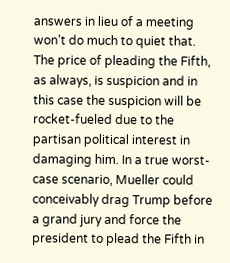answers in lieu of a meeting won’t do much to quiet that. The price of pleading the Fifth, as always, is suspicion and in this case the suspicion will be rocket-fueled due to the partisan political interest in damaging him. In a true worst-case scenario, Mueller could conceivably drag Trump before a grand jury and force the president to plead the Fifth in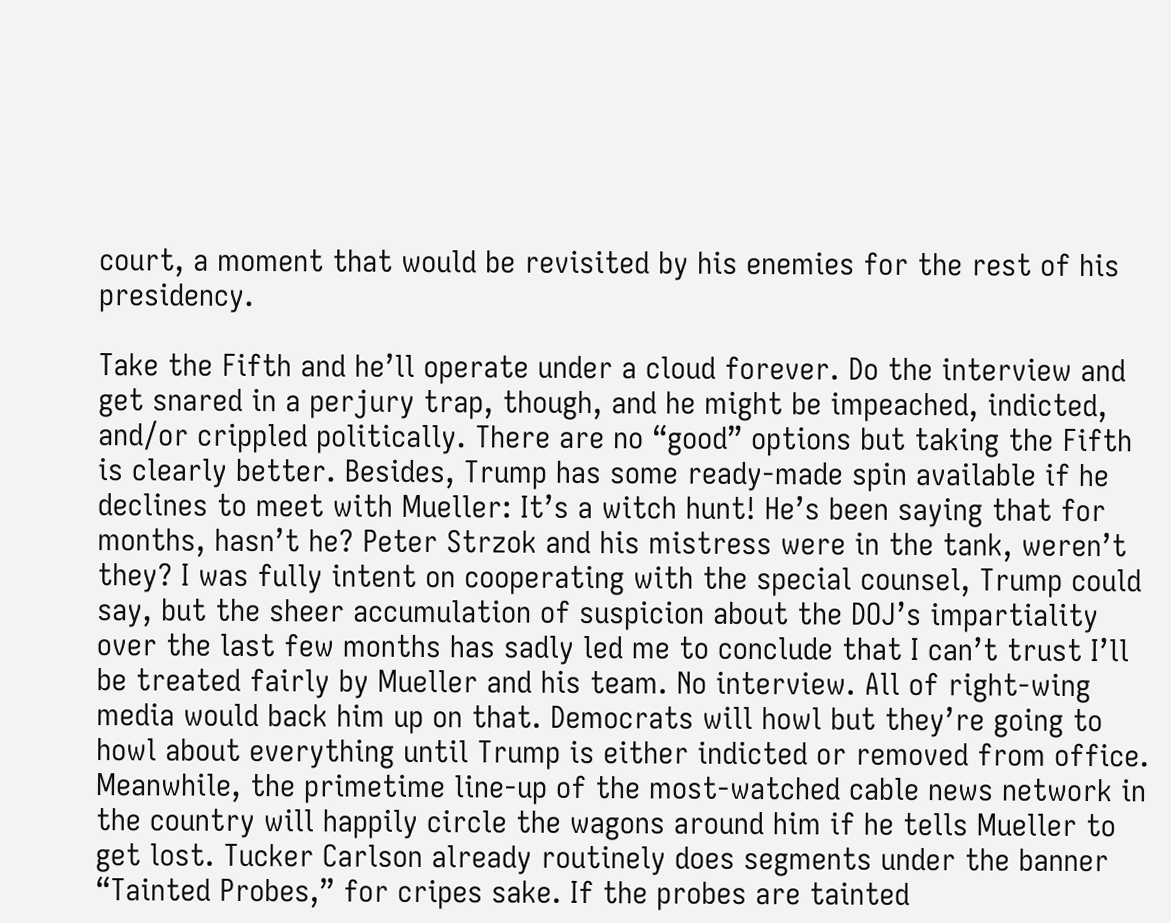court, a moment that would be revisited by his enemies for the rest of his presidency.

Take the Fifth and he’ll operate under a cloud forever. Do the interview and get snared in a perjury trap, though, and he might be impeached, indicted, and/or crippled politically. There are no “good” options but taking the Fifth is clearly better. Besides, Trump has some ready-made spin available if he declines to meet with Mueller: It’s a witch hunt! He’s been saying that for months, hasn’t he? Peter Strzok and his mistress were in the tank, weren’t they? I was fully intent on cooperating with the special counsel, Trump could say, but the sheer accumulation of suspicion about the DOJ’s impartiality over the last few months has sadly led me to conclude that I can’t trust I’ll be treated fairly by Mueller and his team. No interview. All of right-wing media would back him up on that. Democrats will howl but they’re going to howl about everything until Trump is either indicted or removed from office. Meanwhile, the primetime line-up of the most-watched cable news network in the country will happily circle the wagons around him if he tells Mueller to get lost. Tucker Carlson already routinely does segments under the banner “Tainted Probes,” for cripes sake. If the probes are tainted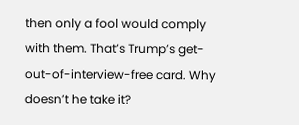then only a fool would comply with them. That’s Trump’s get-out-of-interview-free card. Why doesn’t he take it?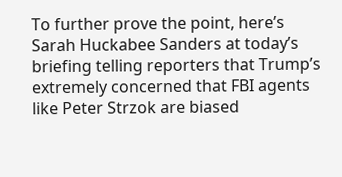To further prove the point, here’s Sarah Huckabee Sanders at today’s briefing telling reporters that Trump’s extremely concerned that FBI agents like Peter Strzok are biased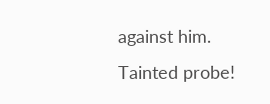against him. Tainted probe!